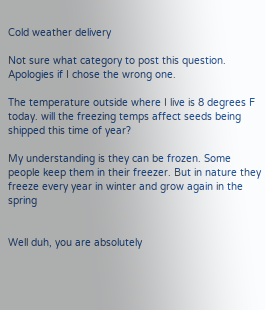Cold weather delivery

Not sure what category to post this question. Apologies if I chose the wrong one.

The temperature outside where I live is 8 degrees F today. will the freezing temps affect seeds being shipped this time of year?

My understanding is they can be frozen. Some people keep them in their freezer. But in nature they freeze every year in winter and grow again in the spring


Well duh, you are absolutely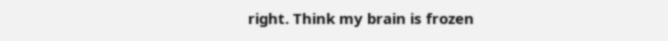right. Think my brain is frozen